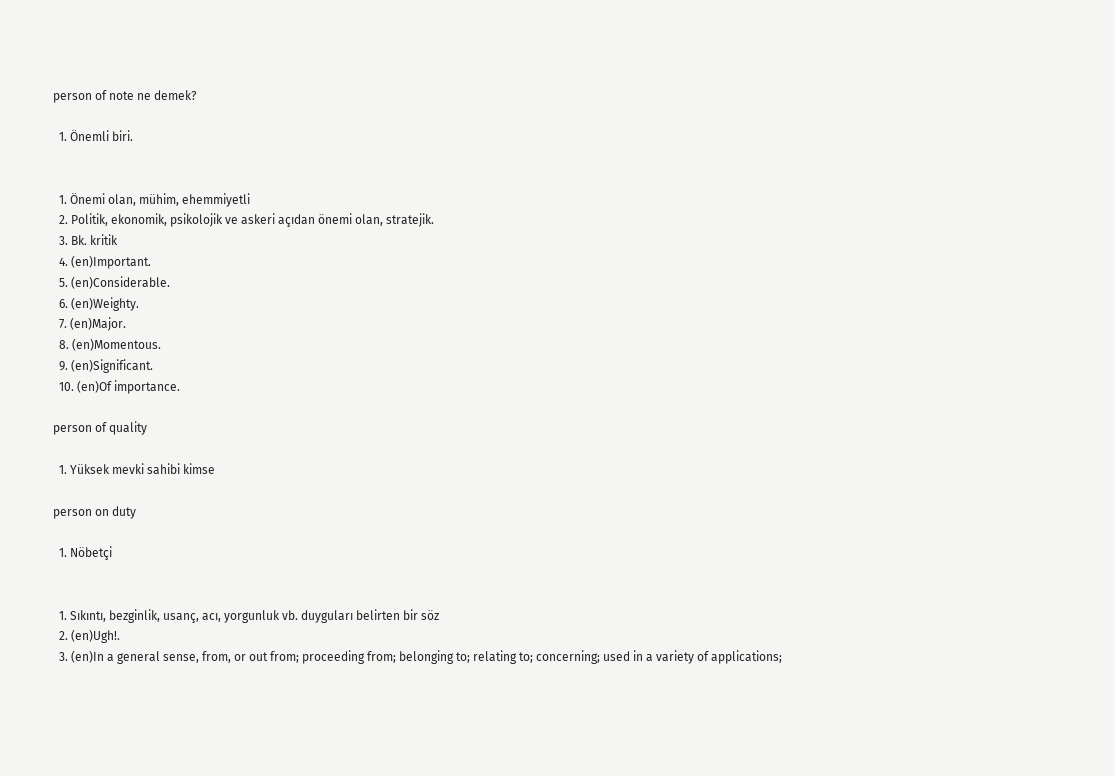person of note ne demek?

  1. Önemli biri.


  1. Önemi olan, mühim, ehemmiyetli
  2. Politik, ekonomik, psikolojik ve askeri açıdan önemi olan, stratejik.
  3. Bk. kritik
  4. (en)Important.
  5. (en)Considerable.
  6. (en)Weighty.
  7. (en)Major.
  8. (en)Momentous.
  9. (en)Significant.
  10. (en)Of importance.

person of quality

  1. Yüksek mevki sahibi kimse

person on duty

  1. Nöbetçi


  1. Sıkıntı, bezginlik, usanç, acı, yorgunluk vb. duyguları belirten bir söz
  2. (en)Ugh!.
  3. (en)In a general sense, from, or out from; proceeding from; belonging to; relating to; concerning; used in a variety of applications;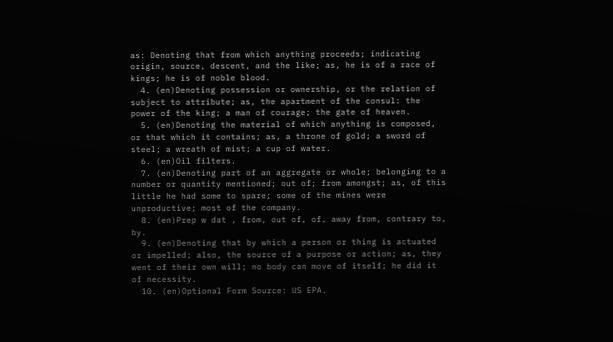as: Denoting that from which anything proceeds; indicating origin, source, descent, and the like; as, he is of a race of kings; he is of noble blood.
  4. (en)Denoting possession or ownership, or the relation of subject to attribute; as, the apartment of the consul: the power of the king; a man of courage; the gate of heaven.
  5. (en)Denoting the material of which anything is composed, or that which it contains; as, a throne of gold; a sword of steel; a wreath of mist; a cup of water.
  6. (en)Oil filters.
  7. (en)Denoting part of an aggregate or whole; belonging to a number or quantity mentioned; out of; from amongst; as, of this little he had some to spare; some of the mines were unproductive; most of the company.
  8. (en)Prep w dat , from, out of, of, away from, contrary to, by.
  9. (en)Denoting that by which a person or thing is actuated or impelled; also, the source of a purpose or action; as, they went of their own will; no body can move of itself; he did it of necessity.
  10. (en)Optional Form Source: US EPA.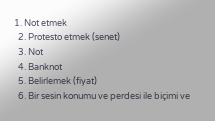1. Not etmek
  2. Protesto etmek (senet)
  3. Not
  4. Banknot
  5. Belirlemek (fiyat)
  6. Bir sesin konumu ve perdesi ile biçimi ve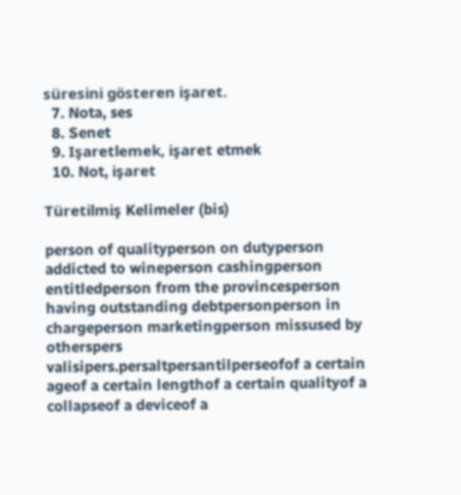süresini gösteren işaret.
  7. Nota, ses
  8. Senet
  9. Işaretlemek, işaret etmek
  10. Not, işaret

Türetilmiş Kelimeler (bis)

person of qualityperson on dutyperson addicted to wineperson cashingperson entitledperson from the provincesperson having outstanding debtpersonperson in chargeperson marketingperson missused by otherspers valisipers.persaltpersantilperseofof a certain ageof a certain lengthof a certain qualityof a collapseof a deviceof a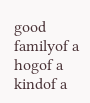good familyof a hogof a kindof a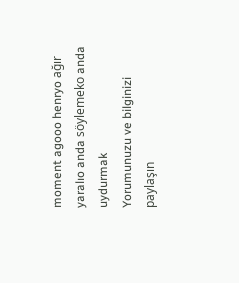moment agooo henryo ağır yaralıo anda söylemeko anda uydurmak
Yorumunuzu ve bilginizi paylaşın